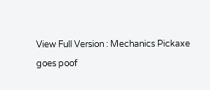View Full Version : Mechanics Pickaxe goes poof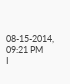08-15-2014, 09:21 PM
I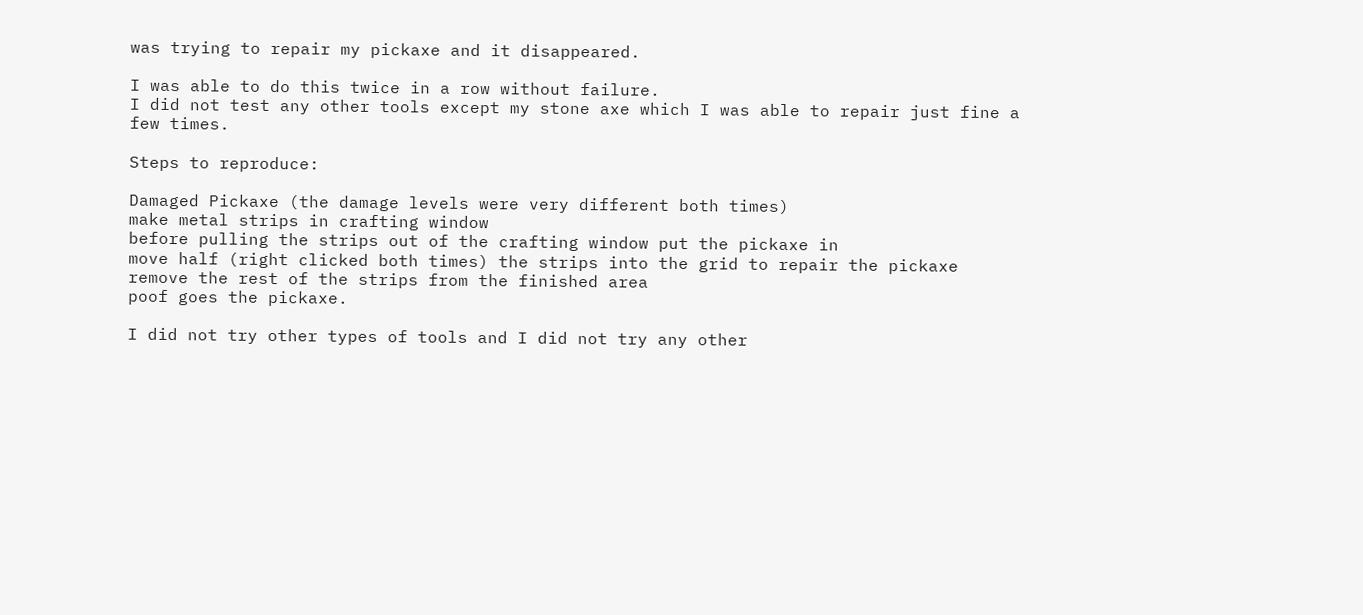was trying to repair my pickaxe and it disappeared.

I was able to do this twice in a row without failure.
I did not test any other tools except my stone axe which I was able to repair just fine a few times.

Steps to reproduce:

Damaged Pickaxe (the damage levels were very different both times)
make metal strips in crafting window
before pulling the strips out of the crafting window put the pickaxe in
move half (right clicked both times) the strips into the grid to repair the pickaxe
remove the rest of the strips from the finished area
poof goes the pickaxe.

I did not try other types of tools and I did not try any other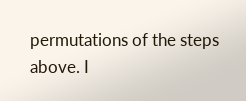permutations of the steps above. I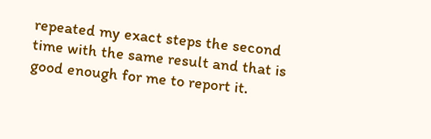repeated my exact steps the second time with the same result and that is good enough for me to report it.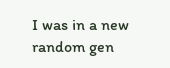I was in a new random gen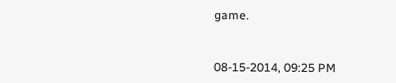game.


08-15-2014, 09:25 PM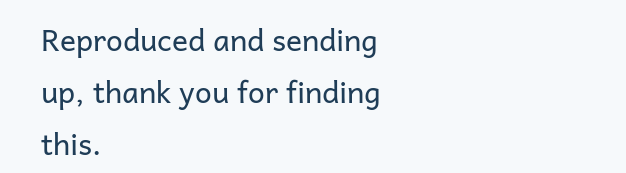Reproduced and sending up, thank you for finding this.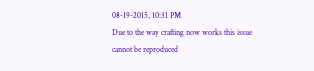08-19-2015, 10:31 PM
Due to the way crafting now works this issue cannot be reproduced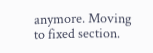anymore. Moving to fixed section.